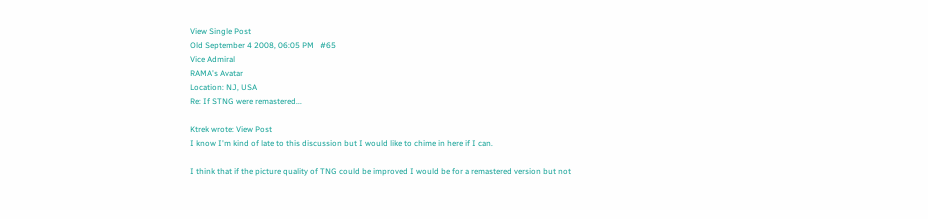View Single Post
Old September 4 2008, 06:05 PM   #65
Vice Admiral
RAMA's Avatar
Location: NJ, USA
Re: If STNG were remastered...

Ktrek wrote: View Post
I know I'm kind of late to this discussion but I would like to chime in here if I can.

I think that if the picture quality of TNG could be improved I would be for a remastered version but not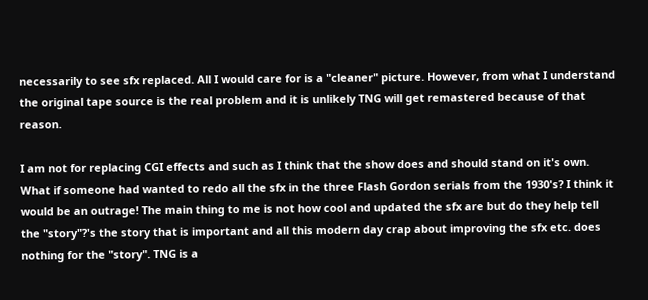necessarily to see sfx replaced. All I would care for is a "cleaner" picture. However, from what I understand the original tape source is the real problem and it is unlikely TNG will get remastered because of that reason.

I am not for replacing CGI effects and such as I think that the show does and should stand on it's own. What if someone had wanted to redo all the sfx in the three Flash Gordon serials from the 1930's? I think it would be an outrage! The main thing to me is not how cool and updated the sfx are but do they help tell the "story"?'s the story that is important and all this modern day crap about improving the sfx etc. does nothing for the "story". TNG is a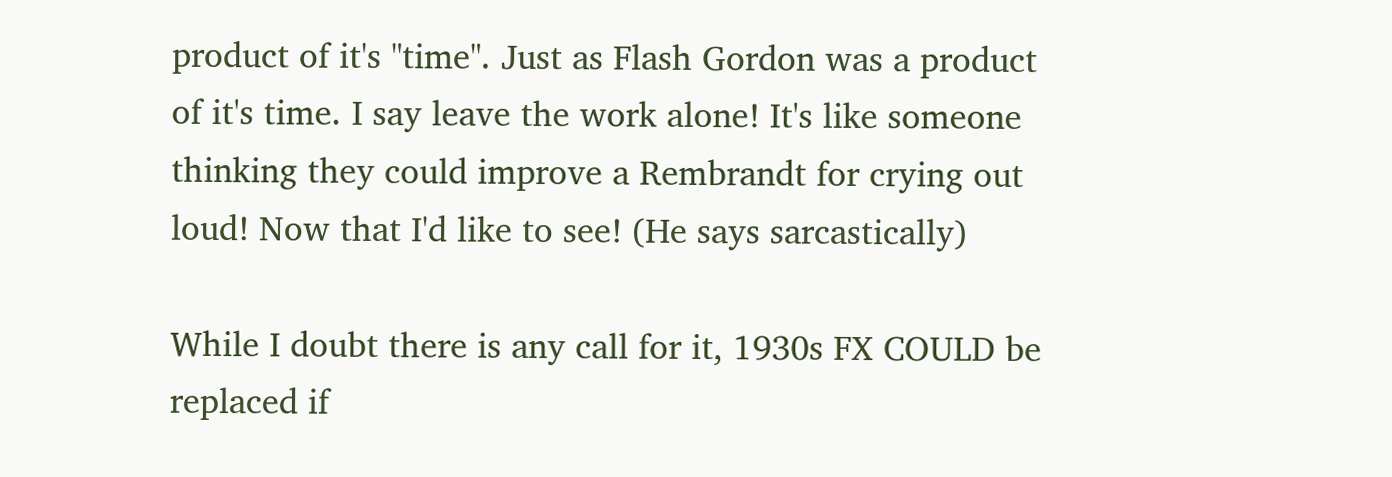product of it's "time". Just as Flash Gordon was a product of it's time. I say leave the work alone! It's like someone thinking they could improve a Rembrandt for crying out loud! Now that I'd like to see! (He says sarcastically)

While I doubt there is any call for it, 1930s FX COULD be replaced if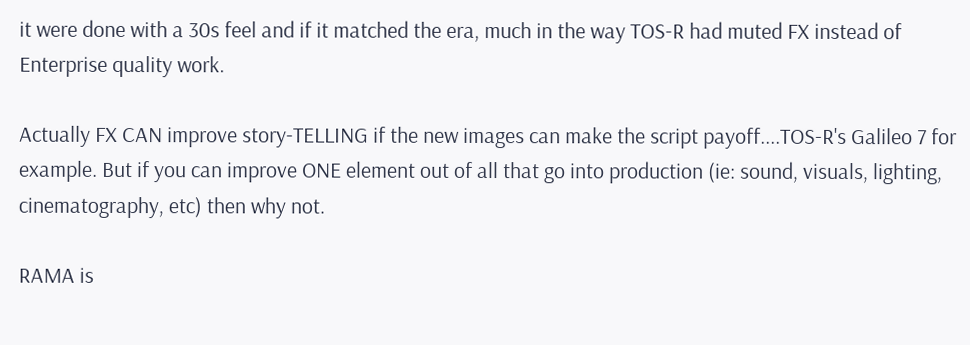it were done with a 30s feel and if it matched the era, much in the way TOS-R had muted FX instead of Enterprise quality work.

Actually FX CAN improve story-TELLING if the new images can make the script payoff....TOS-R's Galileo 7 for example. But if you can improve ONE element out of all that go into production (ie: sound, visuals, lighting, cinematography, etc) then why not.

RAMA is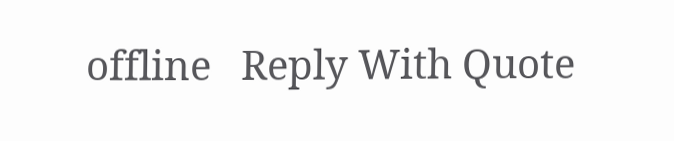offline   Reply With Quote